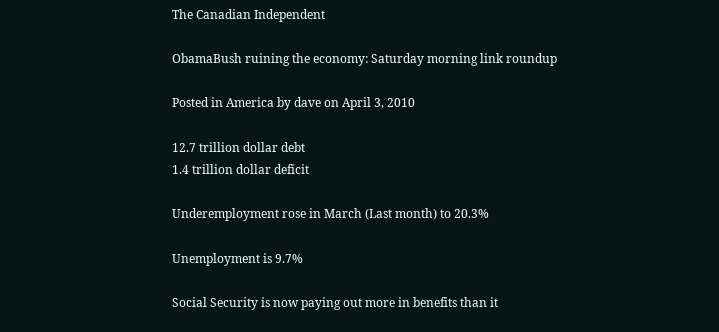The Canadian Independent

ObamaBush ruining the economy: Saturday morning link roundup

Posted in America by dave on April 3, 2010

12.7 trillion dollar debt
1.4 trillion dollar deficit

Underemployment rose in March (Last month) to 20.3%

Unemployment is 9.7%

Social Security is now paying out more in benefits than it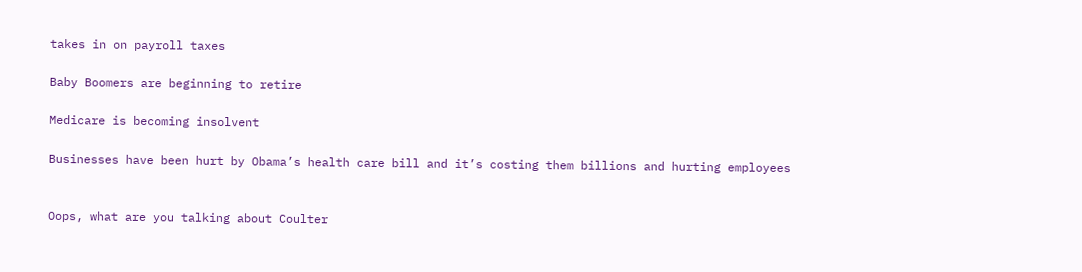takes in on payroll taxes

Baby Boomers are beginning to retire

Medicare is becoming insolvent

Businesses have been hurt by Obama’s health care bill and it’s costing them billions and hurting employees


Oops, what are you talking about Coulter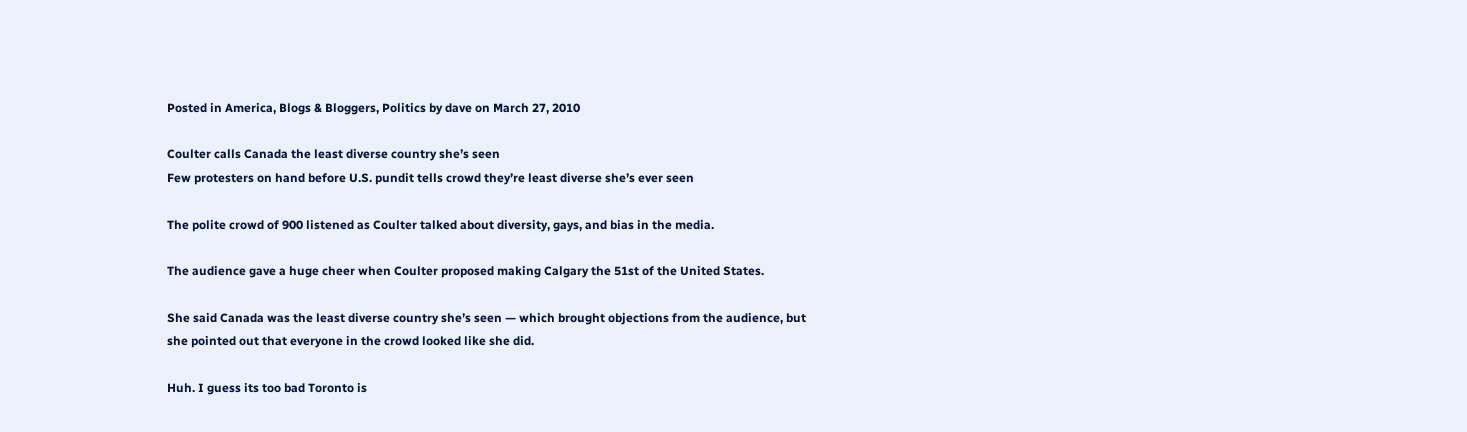Posted in America, Blogs & Bloggers, Politics by dave on March 27, 2010

Coulter calls Canada the least diverse country she’s seen
Few protesters on hand before U.S. pundit tells crowd they’re least diverse she’s ever seen

The polite crowd of 900 listened as Coulter talked about diversity, gays, and bias in the media.

The audience gave a huge cheer when Coulter proposed making Calgary the 51st of the United States.

She said Canada was the least diverse country she’s seen — which brought objections from the audience, but she pointed out that everyone in the crowd looked like she did.

Huh. I guess its too bad Toronto is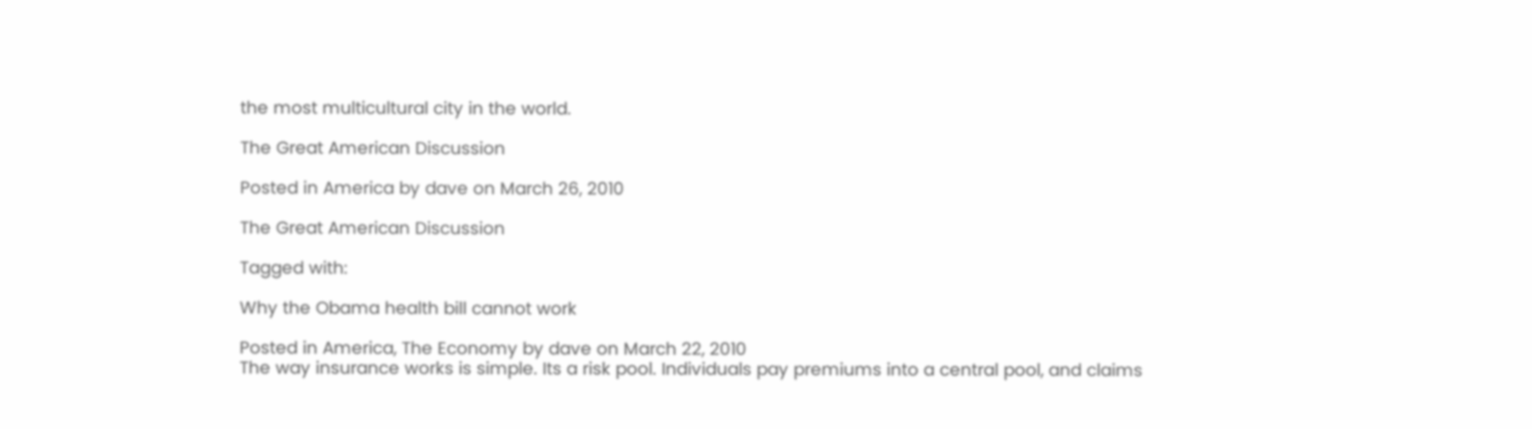the most multicultural city in the world.

The Great American Discussion

Posted in America by dave on March 26, 2010

The Great American Discussion

Tagged with:

Why the Obama health bill cannot work

Posted in America, The Economy by dave on March 22, 2010
The way insurance works is simple. Its a risk pool. Individuals pay premiums into a central pool, and claims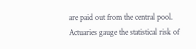are paid out from the central pool. Actuaries gauge the statistical risk of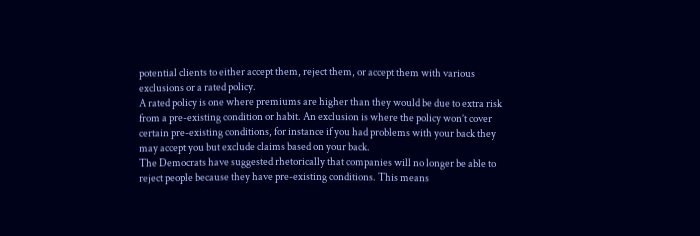potential clients to either accept them, reject them, or accept them with various exclusions or a rated policy.
A rated policy is one where premiums are higher than they would be due to extra risk from a pre-existing condition or habit. An exclusion is where the policy won’t cover certain pre-existing conditions, for instance if you had problems with your back they may accept you but exclude claims based on your back.
The Democrats have suggested rhetorically that companies will no longer be able to reject people because they have pre-existing conditions. This means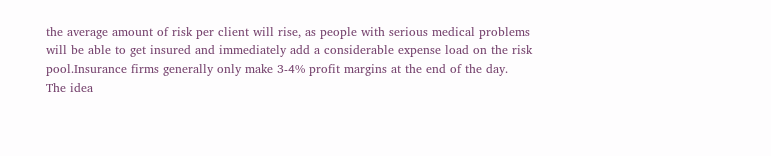the average amount of risk per client will rise, as people with serious medical problems will be able to get insured and immediately add a considerable expense load on the risk pool.Insurance firms generally only make 3-4% profit margins at the end of the day.
The idea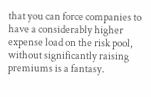that you can force companies to have a considerably higher expense load on the risk pool, without significantly raising premiums is a fantasy.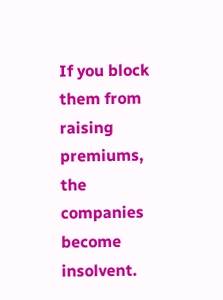If you block them from raising premiums, the companies become insolvent.